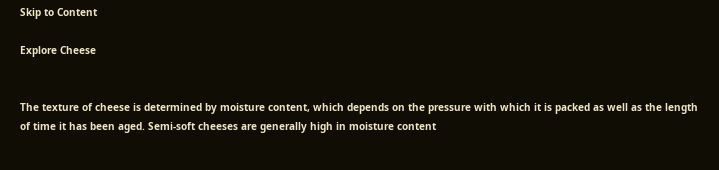Skip to Content

Explore Cheese


The texture of cheese is determined by moisture content, which depends on the pressure with which it is packed as well as the length of time it has been aged. Semi-soft cheeses are generally high in moisture content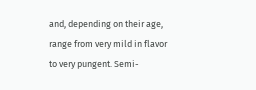and, depending on their age, range from very mild in flavor to very pungent. Semi-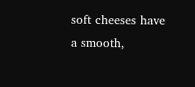soft cheeses have a smooth,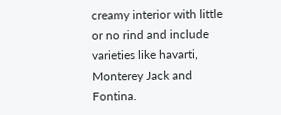creamy interior with little or no rind and include varieties like havarti, Monterey Jack and Fontina.